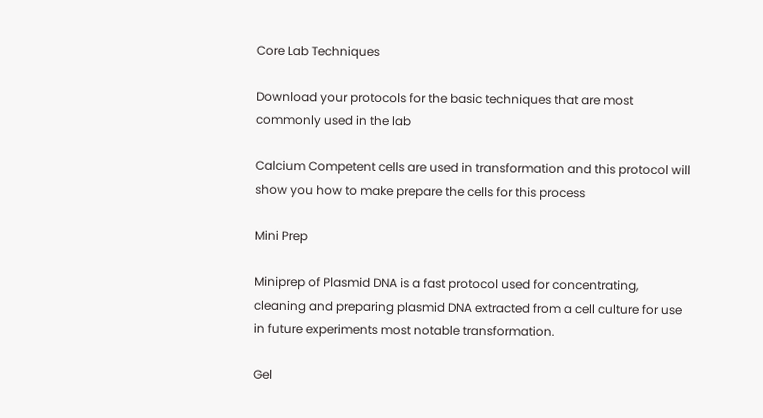Core Lab Techniques

Download your protocols for the basic techniques that are most commonly used in the lab

Calcium Competent cells are used in transformation and this protocol will show you how to make prepare the cells for this process

Mini Prep

Miniprep of Plasmid DNA is a fast protocol used for concentrating, cleaning and preparing plasmid DNA extracted from a cell culture for use in future experiments most notable transformation.

Gel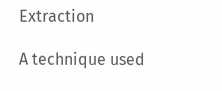Extraction

A technique used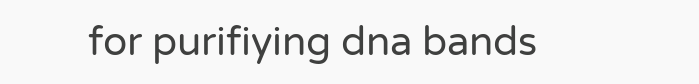for purifiying dna bands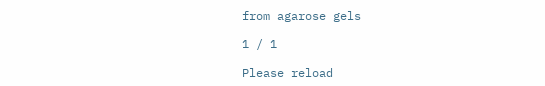from agarose gels

1 / 1

Please reload